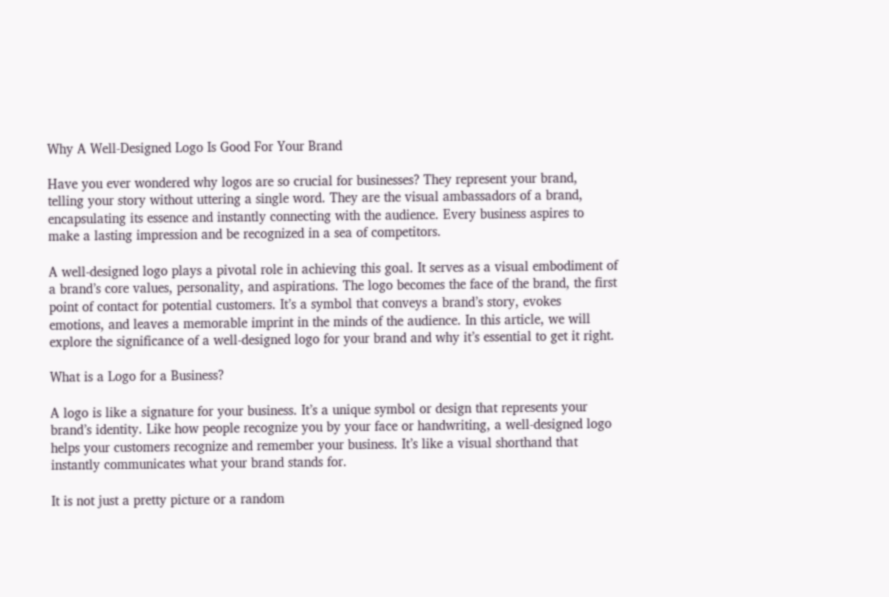Why A Well-Designed Logo Is Good For Your Brand

Have you ever wondered why logos are so crucial for businesses? They represent your brand, telling your story without uttering a single word. They are the visual ambassadors of a brand, encapsulating its essence and instantly connecting with the audience. Every business aspires to make a lasting impression and be recognized in a sea of competitors.

A well-designed logo plays a pivotal role in achieving this goal. It serves as a visual embodiment of a brand’s core values, personality, and aspirations. The logo becomes the face of the brand, the first point of contact for potential customers. It’s a symbol that conveys a brand’s story, evokes emotions, and leaves a memorable imprint in the minds of the audience. In this article, we will explore the significance of a well-designed logo for your brand and why it’s essential to get it right.

What is a Logo for a Business?

A logo is like a signature for your business. It’s a unique symbol or design that represents your brand’s identity. Like how people recognize you by your face or handwriting, a well-designed logo helps your customers recognize and remember your business. It’s like a visual shorthand that instantly communicates what your brand stands for.

It is not just a pretty picture or a random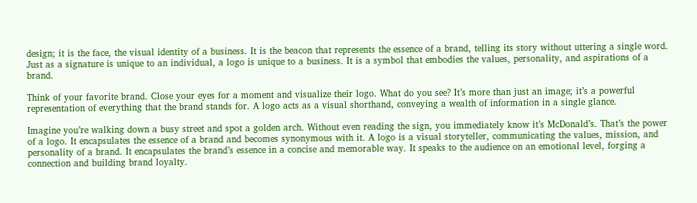design; it is the face, the visual identity of a business. It is the beacon that represents the essence of a brand, telling its story without uttering a single word. Just as a signature is unique to an individual, a logo is unique to a business. It is a symbol that embodies the values, personality, and aspirations of a brand.

Think of your favorite brand. Close your eyes for a moment and visualize their logo. What do you see? It’s more than just an image; it’s a powerful representation of everything that the brand stands for. A logo acts as a visual shorthand, conveying a wealth of information in a single glance.

Imagine you’re walking down a busy street and spot a golden arch. Without even reading the sign, you immediately know it’s McDonald’s. That’s the power of a logo. It encapsulates the essence of a brand and becomes synonymous with it. A logo is a visual storyteller, communicating the values, mission, and personality of a brand. It encapsulates the brand’s essence in a concise and memorable way. It speaks to the audience on an emotional level, forging a connection and building brand loyalty.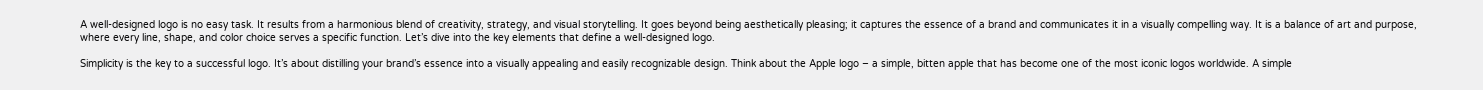A well-designed logo is no easy task. It results from a harmonious blend of creativity, strategy, and visual storytelling. It goes beyond being aesthetically pleasing; it captures the essence of a brand and communicates it in a visually compelling way. It is a balance of art and purpose, where every line, shape, and color choice serves a specific function. Let’s dive into the key elements that define a well-designed logo.

Simplicity is the key to a successful logo. It’s about distilling your brand’s essence into a visually appealing and easily recognizable design. Think about the Apple logo – a simple, bitten apple that has become one of the most iconic logos worldwide. A simple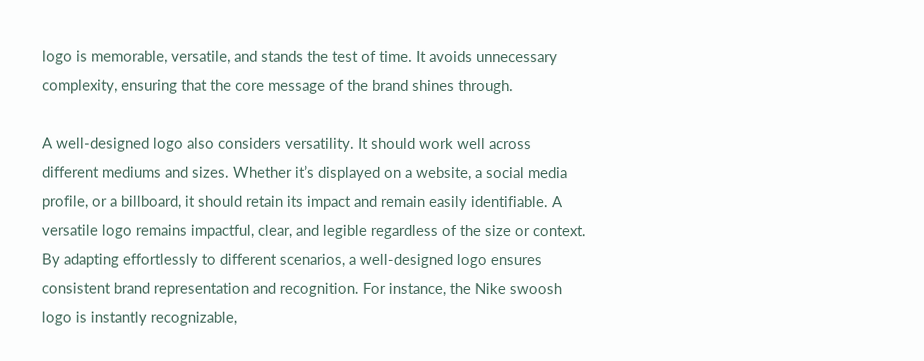logo is memorable, versatile, and stands the test of time. It avoids unnecessary complexity, ensuring that the core message of the brand shines through.

A well-designed logo also considers versatility. It should work well across different mediums and sizes. Whether it’s displayed on a website, a social media profile, or a billboard, it should retain its impact and remain easily identifiable. A versatile logo remains impactful, clear, and legible regardless of the size or context. By adapting effortlessly to different scenarios, a well-designed logo ensures consistent brand representation and recognition. For instance, the Nike swoosh logo is instantly recognizable,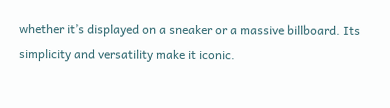whether it’s displayed on a sneaker or a massive billboard. Its simplicity and versatility make it iconic.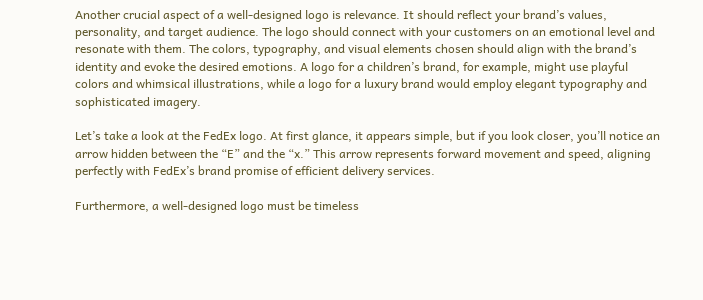Another crucial aspect of a well-designed logo is relevance. It should reflect your brand’s values, personality, and target audience. The logo should connect with your customers on an emotional level and resonate with them. The colors, typography, and visual elements chosen should align with the brand’s identity and evoke the desired emotions. A logo for a children’s brand, for example, might use playful colors and whimsical illustrations, while a logo for a luxury brand would employ elegant typography and sophisticated imagery.

Let’s take a look at the FedEx logo. At first glance, it appears simple, but if you look closer, you’ll notice an arrow hidden between the “E” and the “x.” This arrow represents forward movement and speed, aligning perfectly with FedEx’s brand promise of efficient delivery services.

Furthermore, a well-designed logo must be timeless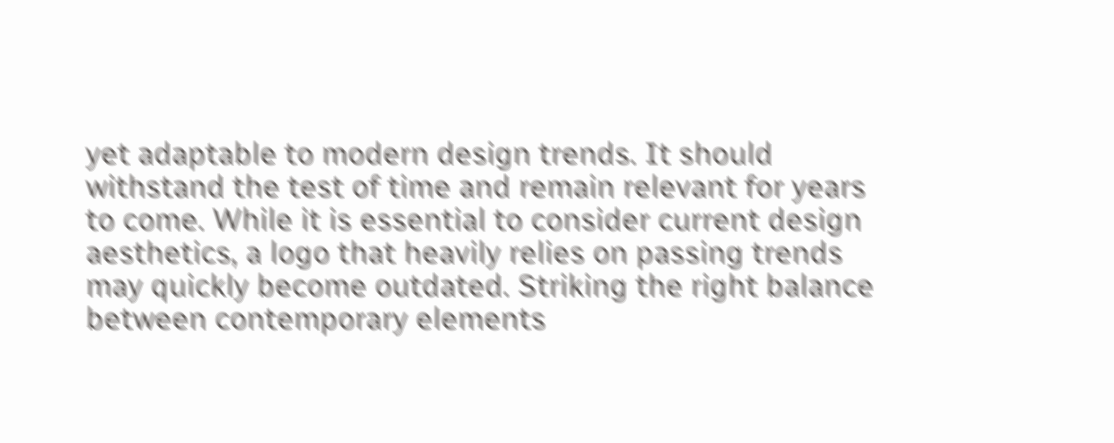yet adaptable to modern design trends. It should withstand the test of time and remain relevant for years to come. While it is essential to consider current design aesthetics, a logo that heavily relies on passing trends may quickly become outdated. Striking the right balance between contemporary elements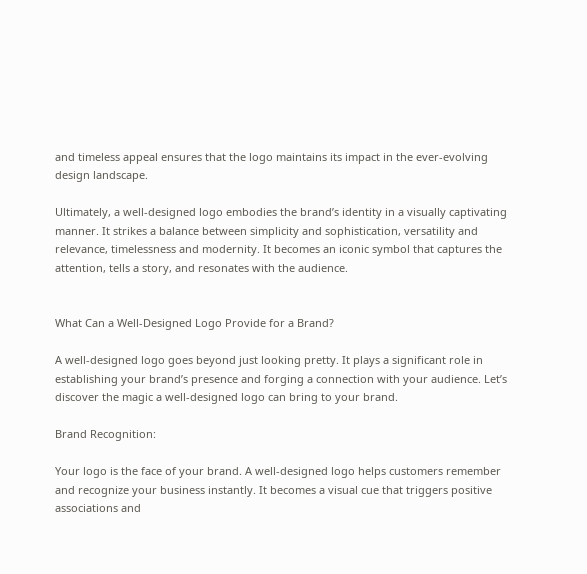and timeless appeal ensures that the logo maintains its impact in the ever-evolving design landscape.

Ultimately, a well-designed logo embodies the brand’s identity in a visually captivating manner. It strikes a balance between simplicity and sophistication, versatility and relevance, timelessness and modernity. It becomes an iconic symbol that captures the attention, tells a story, and resonates with the audience.


What Can a Well-Designed Logo Provide for a Brand?

A well-designed logo goes beyond just looking pretty. It plays a significant role in establishing your brand’s presence and forging a connection with your audience. Let’s discover the magic a well-designed logo can bring to your brand.

Brand Recognition:

Your logo is the face of your brand. A well-designed logo helps customers remember and recognize your business instantly. It becomes a visual cue that triggers positive associations and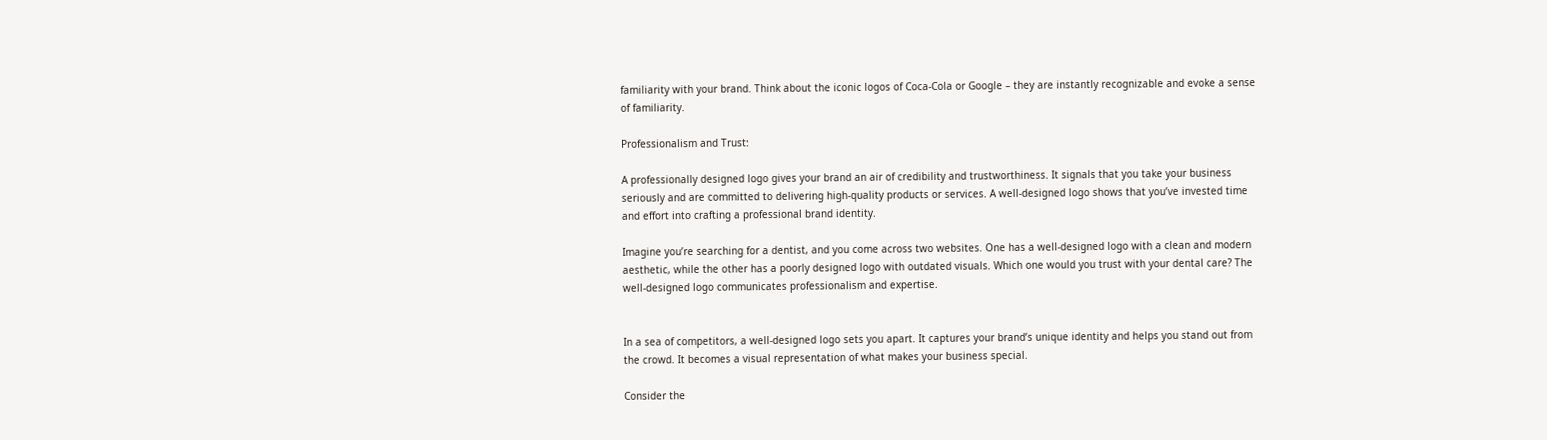familiarity with your brand. Think about the iconic logos of Coca-Cola or Google – they are instantly recognizable and evoke a sense of familiarity.

Professionalism and Trust:

A professionally designed logo gives your brand an air of credibility and trustworthiness. It signals that you take your business seriously and are committed to delivering high-quality products or services. A well-designed logo shows that you’ve invested time and effort into crafting a professional brand identity.

Imagine you’re searching for a dentist, and you come across two websites. One has a well-designed logo with a clean and modern aesthetic, while the other has a poorly designed logo with outdated visuals. Which one would you trust with your dental care? The well-designed logo communicates professionalism and expertise.


In a sea of competitors, a well-designed logo sets you apart. It captures your brand’s unique identity and helps you stand out from the crowd. It becomes a visual representation of what makes your business special.

Consider the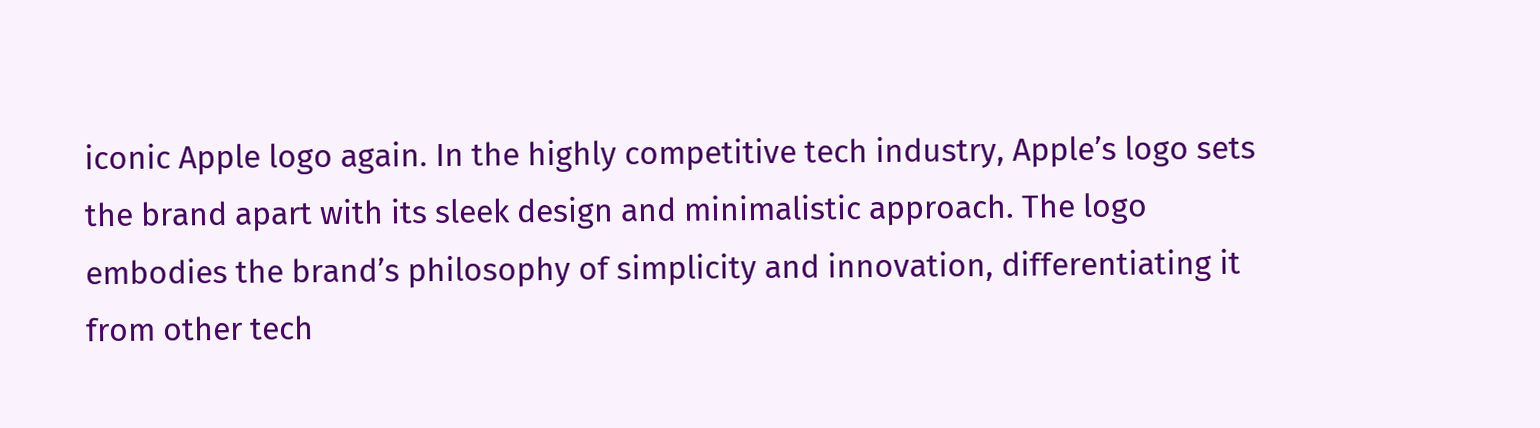iconic Apple logo again. In the highly competitive tech industry, Apple’s logo sets the brand apart with its sleek design and minimalistic approach. The logo embodies the brand’s philosophy of simplicity and innovation, differentiating it from other tech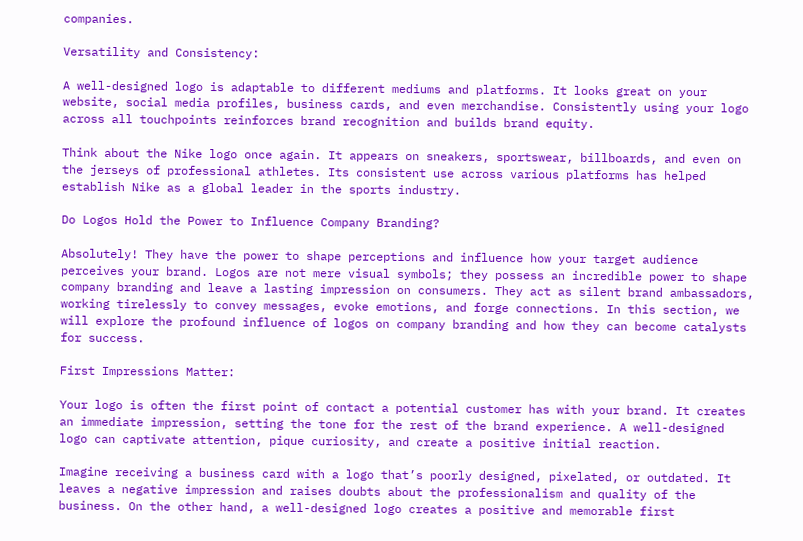companies.

Versatility and Consistency:

A well-designed logo is adaptable to different mediums and platforms. It looks great on your website, social media profiles, business cards, and even merchandise. Consistently using your logo across all touchpoints reinforces brand recognition and builds brand equity.

Think about the Nike logo once again. It appears on sneakers, sportswear, billboards, and even on the jerseys of professional athletes. Its consistent use across various platforms has helped establish Nike as a global leader in the sports industry.

Do Logos Hold the Power to Influence Company Branding?

Absolutely! They have the power to shape perceptions and influence how your target audience perceives your brand. Logos are not mere visual symbols; they possess an incredible power to shape company branding and leave a lasting impression on consumers. They act as silent brand ambassadors, working tirelessly to convey messages, evoke emotions, and forge connections. In this section, we will explore the profound influence of logos on company branding and how they can become catalysts for success.

First Impressions Matter:

Your logo is often the first point of contact a potential customer has with your brand. It creates an immediate impression, setting the tone for the rest of the brand experience. A well-designed logo can captivate attention, pique curiosity, and create a positive initial reaction.

Imagine receiving a business card with a logo that’s poorly designed, pixelated, or outdated. It leaves a negative impression and raises doubts about the professionalism and quality of the business. On the other hand, a well-designed logo creates a positive and memorable first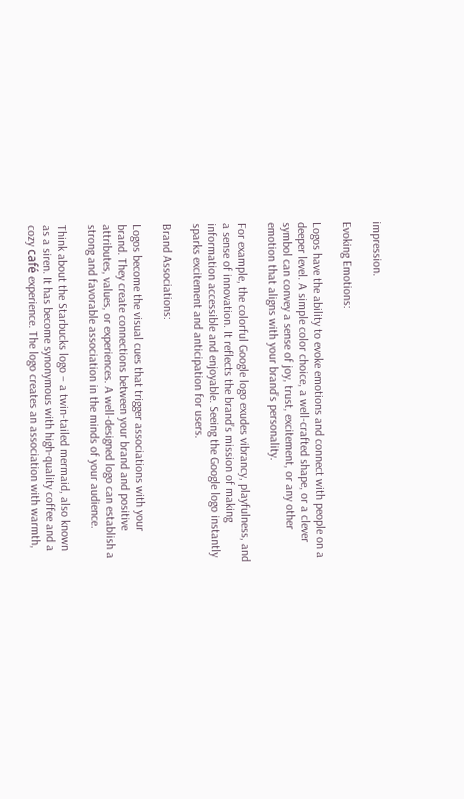impression.

Evoking Emotions:

Logos have the ability to evoke emotions and connect with people on a deeper level. A simple color choice, a well-crafted shape, or a clever symbol can convey a sense of joy, trust, excitement, or any other emotion that aligns with your brand’s personality.

For example, the colorful Google logo exudes vibrancy, playfulness, and a sense of innovation. It reflects the brand’s mission of making information accessible and enjoyable. Seeing the Google logo instantly sparks excitement and anticipation for users.

Brand Associations:

Logos become the visual cues that trigger associations with your brand. They create connections between your brand and positive attributes, values, or experiences. A well-designed logo can establish a strong and favorable association in the minds of your audience.

Think about the Starbucks logo – a twin-tailed mermaid, also known as a siren. It has become synonymous with high-quality coffee and a cozy café experience. The logo creates an association with warmth,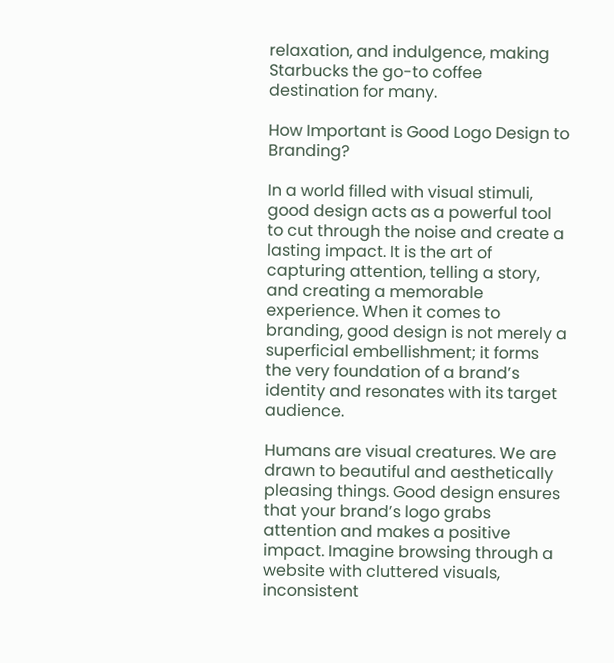relaxation, and indulgence, making Starbucks the go-to coffee destination for many.

How Important is Good Logo Design to Branding?

In a world filled with visual stimuli, good design acts as a powerful tool to cut through the noise and create a lasting impact. It is the art of capturing attention, telling a story, and creating a memorable experience. When it comes to branding, good design is not merely a superficial embellishment; it forms the very foundation of a brand’s identity and resonates with its target audience.

Humans are visual creatures. We are drawn to beautiful and aesthetically pleasing things. Good design ensures that your brand’s logo grabs attention and makes a positive impact. Imagine browsing through a website with cluttered visuals, inconsistent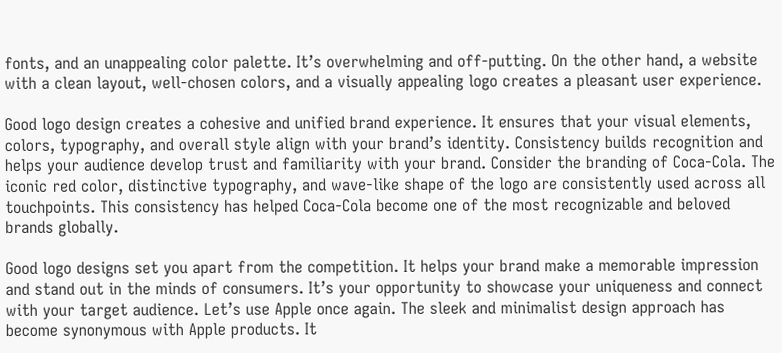fonts, and an unappealing color palette. It’s overwhelming and off-putting. On the other hand, a website with a clean layout, well-chosen colors, and a visually appealing logo creates a pleasant user experience.

Good logo design creates a cohesive and unified brand experience. It ensures that your visual elements, colors, typography, and overall style align with your brand’s identity. Consistency builds recognition and helps your audience develop trust and familiarity with your brand. Consider the branding of Coca-Cola. The iconic red color, distinctive typography, and wave-like shape of the logo are consistently used across all touchpoints. This consistency has helped Coca-Cola become one of the most recognizable and beloved brands globally.

Good logo designs set you apart from the competition. It helps your brand make a memorable impression and stand out in the minds of consumers. It’s your opportunity to showcase your uniqueness and connect with your target audience. Let’s use Apple once again. The sleek and minimalist design approach has become synonymous with Apple products. It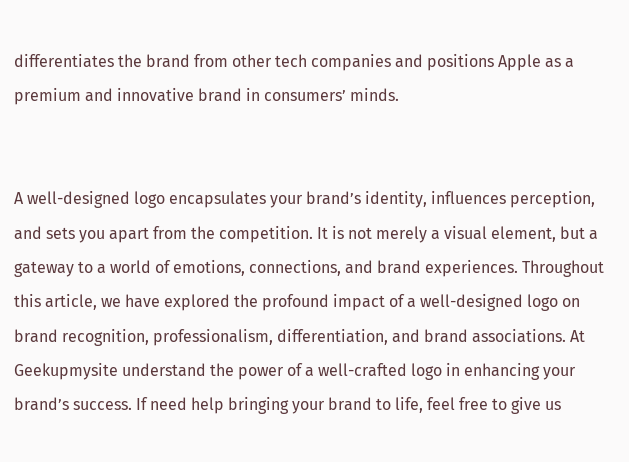differentiates the brand from other tech companies and positions Apple as a premium and innovative brand in consumers’ minds.


A well-designed logo encapsulates your brand’s identity, influences perception, and sets you apart from the competition. It is not merely a visual element, but a gateway to a world of emotions, connections, and brand experiences. Throughout this article, we have explored the profound impact of a well-designed logo on brand recognition, professionalism, differentiation, and brand associations. At Geekupmysite understand the power of a well-crafted logo in enhancing your brand’s success. If need help bringing your brand to life, feel free to give us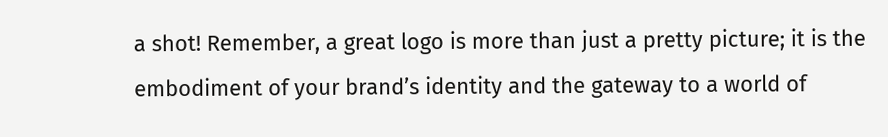a shot! Remember, a great logo is more than just a pretty picture; it is the embodiment of your brand’s identity and the gateway to a world of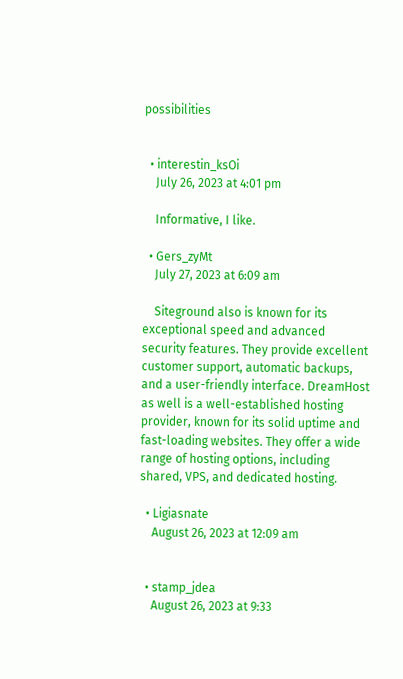possibilities


  • interestin_ksOi
    July 26, 2023 at 4:01 pm

    Informative, I like.

  • Gers_zyMt
    July 27, 2023 at 6:09 am

    Siteground also is known for its exceptional speed and advanced security features. They provide excellent customer support, automatic backups, and a user-friendly interface. DreamHost as well is a well-established hosting provider, known for its solid uptime and fast-loading websites. They offer a wide range of hosting options, including shared, VPS, and dedicated hosting.

  • Ligiasnate
    August 26, 2023 at 12:09 am


  • stamp_jdea
    August 26, 2023 at 9:33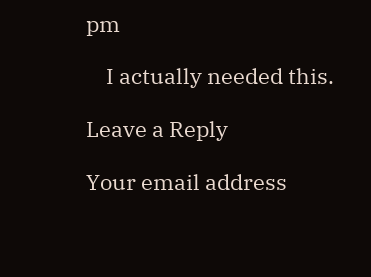pm

    I actually needed this.

Leave a Reply

Your email address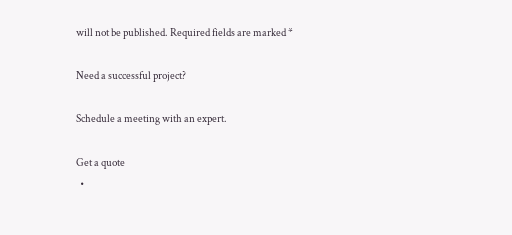will not be published. Required fields are marked *

Need a successful project?

Schedule a meeting with an expert.

Get a quote
  •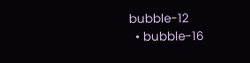bubble-12
  • bubble-16